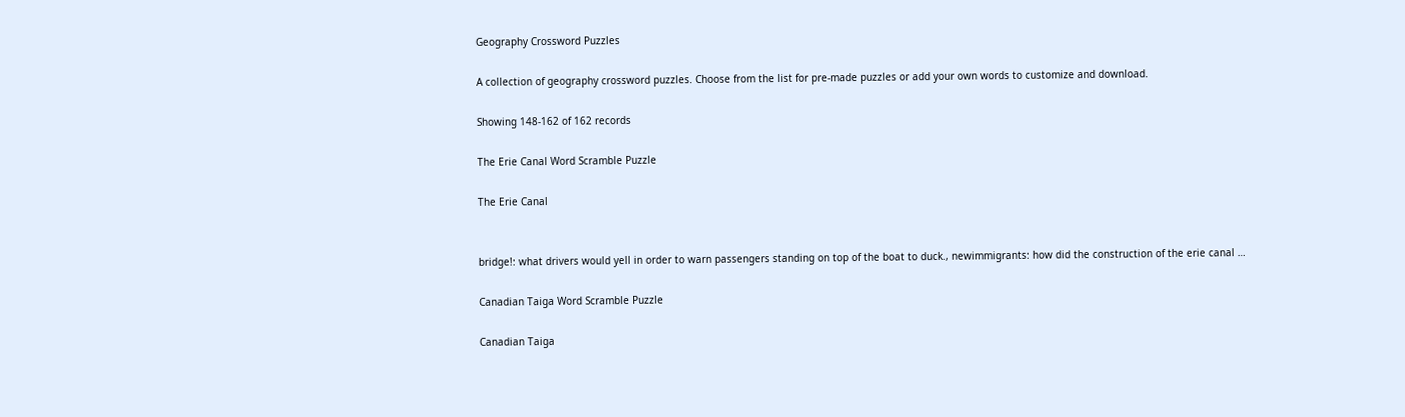Geography Crossword Puzzles

A collection of geography crossword puzzles. Choose from the list for pre-made puzzles or add your own words to customize and download.

Showing 148-162 of 162 records

The Erie Canal Word Scramble Puzzle

The Erie Canal


bridge!: what drivers would yell in order to warn passengers standing on top of the boat to duck., newimmigrants: how did the construction of the erie canal …

Canadian Taiga Word Scramble Puzzle

Canadian Taiga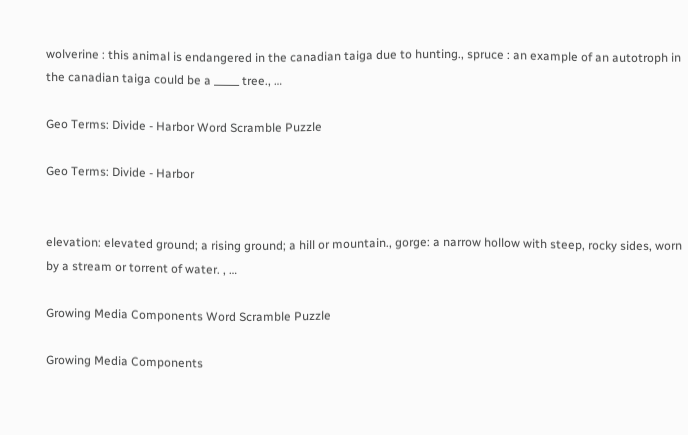wolverine : this animal is endangered in the canadian taiga due to hunting., spruce : an example of an autotroph in the canadian taiga could be a _____ tree., …

Geo Terms: Divide - Harbor Word Scramble Puzzle

Geo Terms: Divide - Harbor


elevation: elevated ground; a rising ground; a hill or mountain., gorge: a narrow hollow with steep, rocky sides, worn by a stream or torrent of water. , …

Growing Media Components Word Scramble Puzzle

Growing Media Components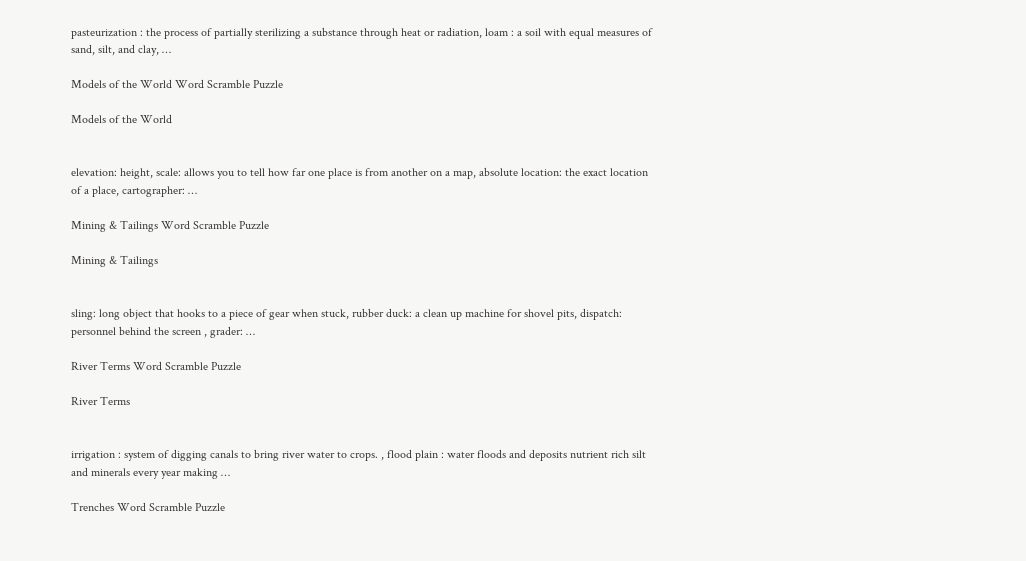pasteurization : the process of partially sterilizing a substance through heat or radiation, loam : a soil with equal measures of sand, silt, and clay, …

Models of the World Word Scramble Puzzle

Models of the World


elevation: height, scale: allows you to tell how far one place is from another on a map, absolute location: the exact location of a place, cartographer: …

Mining & Tailings Word Scramble Puzzle

Mining & Tailings


sling: long object that hooks to a piece of gear when stuck, rubber duck: a clean up machine for shovel pits, dispatch: personnel behind the screen , grader: …

River Terms Word Scramble Puzzle

River Terms


irrigation : system of digging canals to bring river water to crops. , flood plain : water floods and deposits nutrient rich silt and minerals every year making …

Trenches Word Scramble Puzzle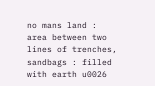no mans land : area between two lines of trenches, sandbags : filled with earth u0026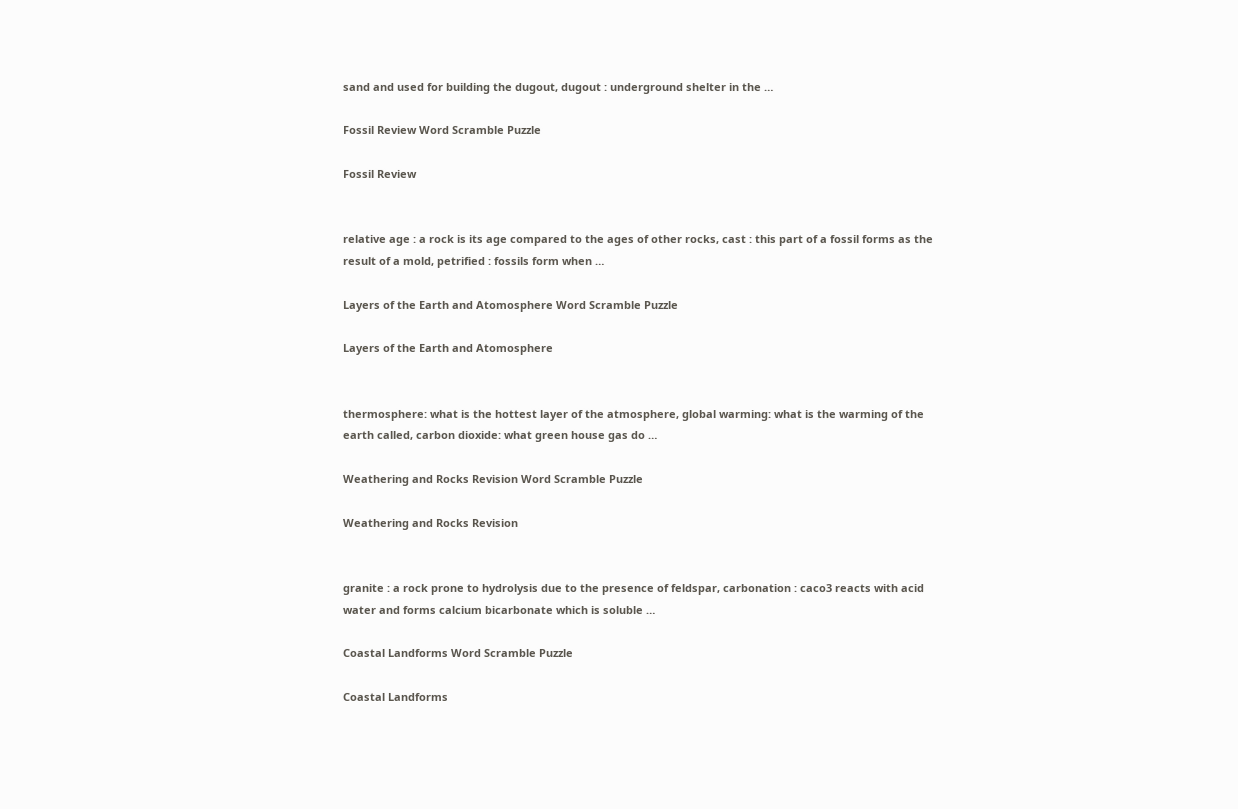sand and used for building the dugout, dugout : underground shelter in the …

Fossil Review Word Scramble Puzzle

Fossil Review


relative age : a rock is its age compared to the ages of other rocks, cast : this part of a fossil forms as the result of a mold, petrified : fossils form when …

Layers of the Earth and Atomosphere Word Scramble Puzzle

Layers of the Earth and Atomosphere


thermosphere: what is the hottest layer of the atmosphere, global warming: what is the warming of the earth called, carbon dioxide: what green house gas do …

Weathering and Rocks Revision Word Scramble Puzzle

Weathering and Rocks Revision


granite : a rock prone to hydrolysis due to the presence of feldspar, carbonation : caco3 reacts with acid water and forms calcium bicarbonate which is soluble …

Coastal Landforms Word Scramble Puzzle

Coastal Landforms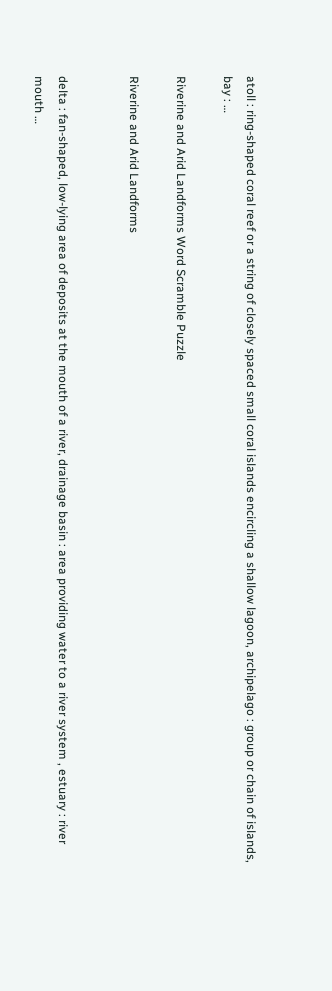atoll : ring-shaped coral reef or a string of closely spaced small coral islands encircling a shallow lagoon, archipelago : group or chain of islands, bay : …

Riverine and Arid Landforms Word Scramble Puzzle

Riverine and Arid Landforms


delta : fan-shaped, low-lying area of deposits at the mouth of a river, drainage basin : area providing water to a river system , estuary : river mouth …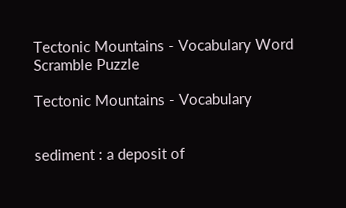Tectonic Mountains - Vocabulary Word Scramble Puzzle

Tectonic Mountains - Vocabulary


sediment : a deposit of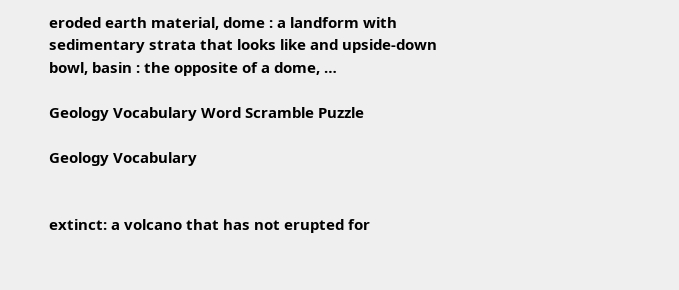eroded earth material, dome : a landform with sedimentary strata that looks like and upside-down bowl, basin : the opposite of a dome, …

Geology Vocabulary Word Scramble Puzzle

Geology Vocabulary


extinct: a volcano that has not erupted for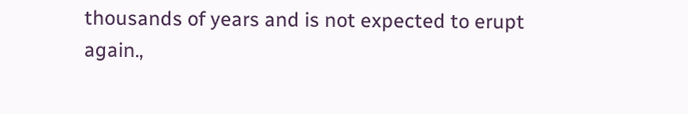thousands of years and is not expected to erupt again.,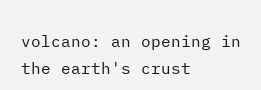volcano: an opening in the earth's crust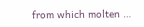from which molten …